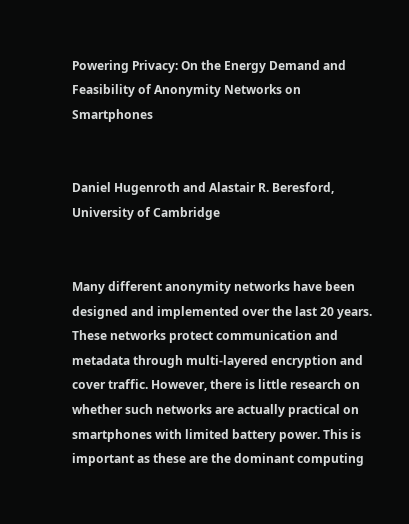Powering Privacy: On the Energy Demand and Feasibility of Anonymity Networks on Smartphones


Daniel Hugenroth and Alastair R. Beresford, University of Cambridge


Many different anonymity networks have been designed and implemented over the last 20 years. These networks protect communication and metadata through multi-layered encryption and cover traffic. However, there is little research on whether such networks are actually practical on smartphones with limited battery power. This is important as these are the dominant computing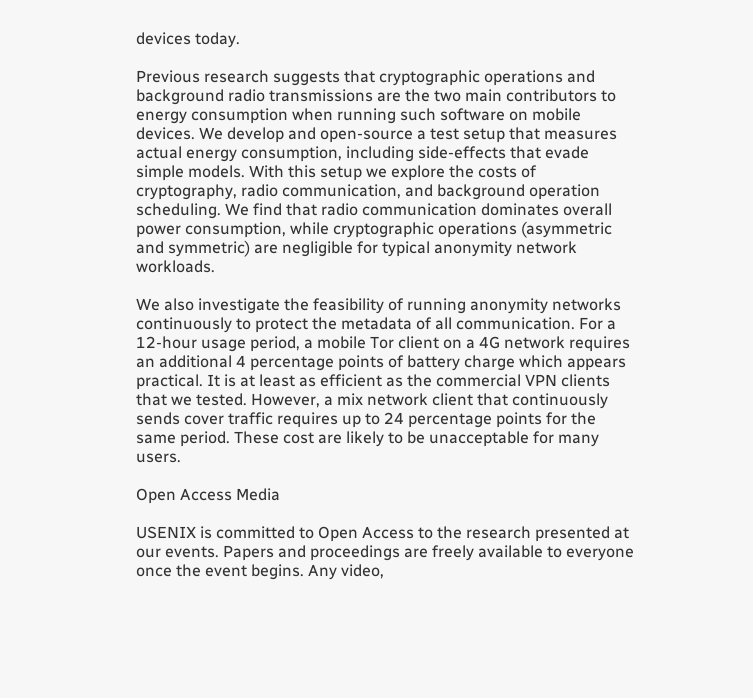devices today.

Previous research suggests that cryptographic operations and background radio transmissions are the two main contributors to energy consumption when running such software on mobile devices. We develop and open-source a test setup that measures actual energy consumption, including side-effects that evade simple models. With this setup we explore the costs of cryptography, radio communication, and background operation scheduling. We find that radio communication dominates overall power consumption, while cryptographic operations (asymmetric and symmetric) are negligible for typical anonymity network workloads.

We also investigate the feasibility of running anonymity networks continuously to protect the metadata of all communication. For a 12-hour usage period, a mobile Tor client on a 4G network requires an additional 4 percentage points of battery charge which appears practical. It is at least as efficient as the commercial VPN clients that we tested. However, a mix network client that continuously sends cover traffic requires up to 24 percentage points for the same period. These cost are likely to be unacceptable for many users.

Open Access Media

USENIX is committed to Open Access to the research presented at our events. Papers and proceedings are freely available to everyone once the event begins. Any video,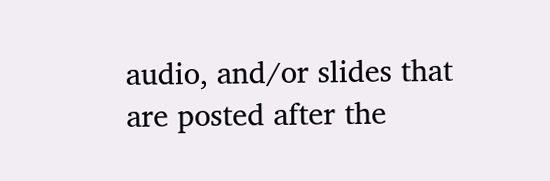audio, and/or slides that are posted after the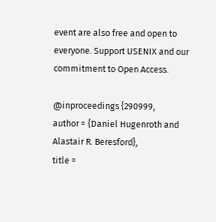event are also free and open to everyone. Support USENIX and our commitment to Open Access.

@inproceedings {290999,
author = {Daniel Hugenroth and Alastair R. Beresford},
title =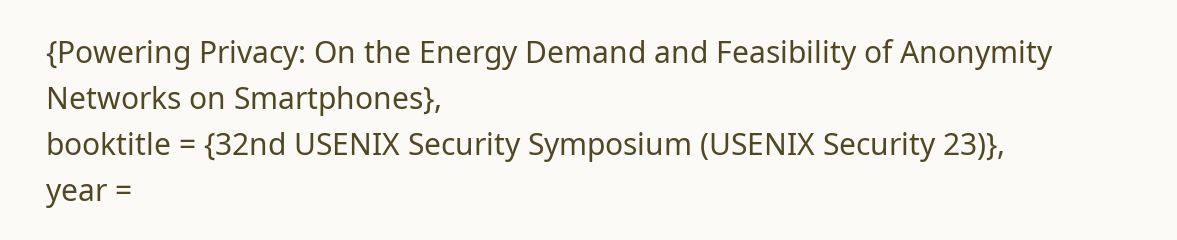{Powering Privacy: On the Energy Demand and Feasibility of Anonymity Networks on Smartphones},
booktitle = {32nd USENIX Security Symposium (USENIX Security 23)},
year =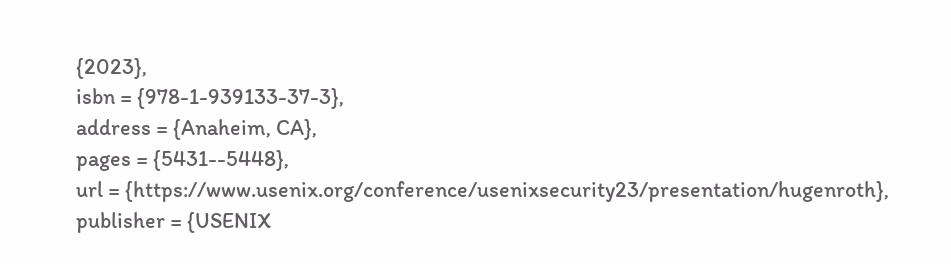{2023},
isbn = {978-1-939133-37-3},
address = {Anaheim, CA},
pages = {5431--5448},
url = {https://www.usenix.org/conference/usenixsecurity23/presentation/hugenroth},
publisher = {USENIX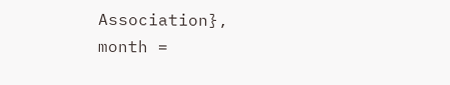Association},
month =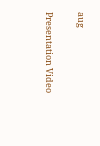aug

Presentation Video